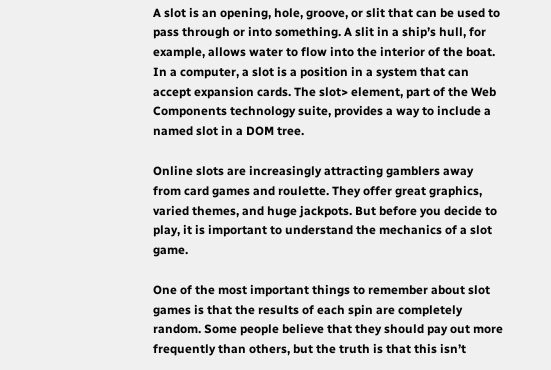A slot is an opening, hole, groove, or slit that can be used to pass through or into something. A slit in a ship’s hull, for example, allows water to flow into the interior of the boat. In a computer, a slot is a position in a system that can accept expansion cards. The slot> element, part of the Web Components technology suite, provides a way to include a named slot in a DOM tree.

Online slots are increasingly attracting gamblers away from card games and roulette. They offer great graphics, varied themes, and huge jackpots. But before you decide to play, it is important to understand the mechanics of a slot game.

One of the most important things to remember about slot games is that the results of each spin are completely random. Some people believe that they should pay out more frequently than others, but the truth is that this isn’t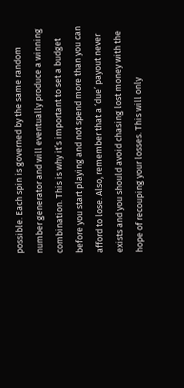possible. Each spin is governed by the same random number generator and will eventually produce a winning combination. This is why it’s important to set a budget before you start playing and not spend more than you can afford to lose. Also, remember that a ‘due’ payout never exists and you should avoid chasing lost money with the hope of recouping your losses. This will only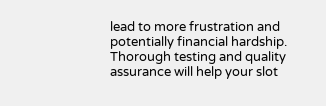lead to more frustration and potentially financial hardship. Thorough testing and quality assurance will help your slot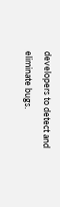developers to detect and eliminate bugs.